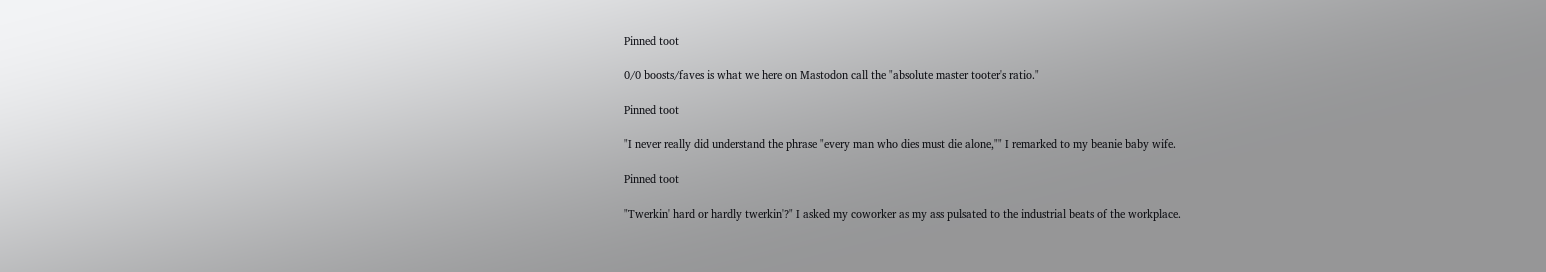Pinned toot

0/0 boosts/faves is what we here on Mastodon call the "absolute master tooter's ratio."

Pinned toot

"I never really did understand the phrase "every man who dies must die alone,"" I remarked to my beanie baby wife.

Pinned toot

"Twerkin' hard or hardly twerkin'?" I asked my coworker as my ass pulsated to the industrial beats of the workplace.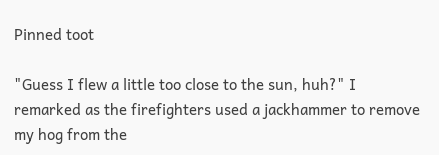Pinned toot

"Guess I flew a little too close to the sun, huh?" I remarked as the firefighters used a jackhammer to remove my hog from the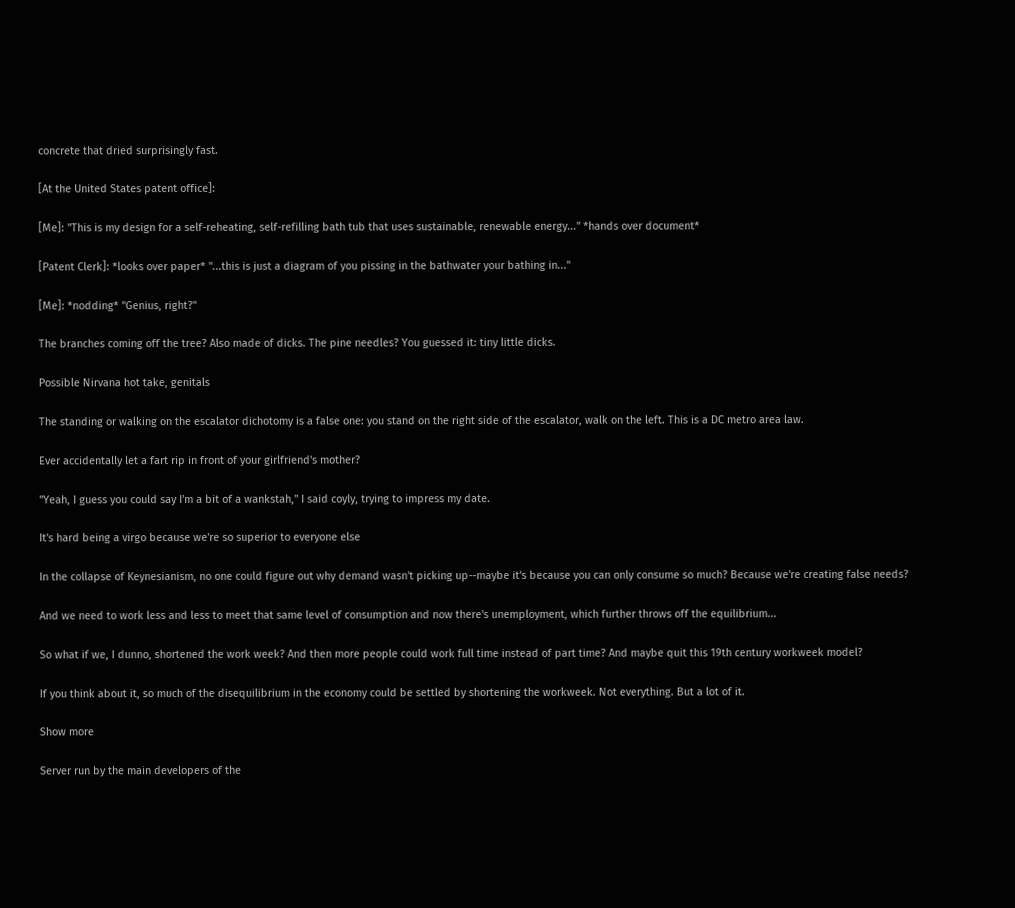concrete that dried surprisingly fast.

[At the United States patent office]:

[Me]: "This is my design for a self-reheating, self-refilling bath tub that uses sustainable, renewable energy..." *hands over document*

[Patent Clerk]: *looks over paper* "...this is just a diagram of you pissing in the bathwater your bathing in..."

[Me]: *nodding* "Genius, right?"

The branches coming off the tree? Also made of dicks. The pine needles? You guessed it: tiny little dicks.

Possible Nirvana hot take, genitals

The standing or walking on the escalator dichotomy is a false one: you stand on the right side of the escalator, walk on the left. This is a DC metro area law.

Ever accidentally let a fart rip in front of your girlfriend's mother?

"Yeah, I guess you could say I'm a bit of a wankstah," I said coyly, trying to impress my date.

It's hard being a virgo because we're so superior to everyone else

In the collapse of Keynesianism, no one could figure out why demand wasn't picking up--maybe it's because you can only consume so much? Because we're creating false needs?

And we need to work less and less to meet that same level of consumption and now there's unemployment, which further throws off the equilibrium...

So what if we, I dunno, shortened the work week? And then more people could work full time instead of part time? And maybe quit this 19th century workweek model?

If you think about it, so much of the disequilibrium in the economy could be settled by shortening the workweek. Not everything. But a lot of it.

Show more

Server run by the main developers of the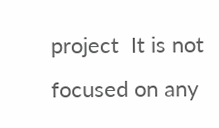project  It is not focused on any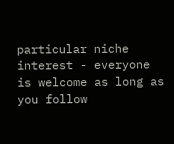particular niche interest - everyone is welcome as long as you follow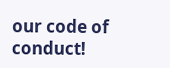our code of conduct!